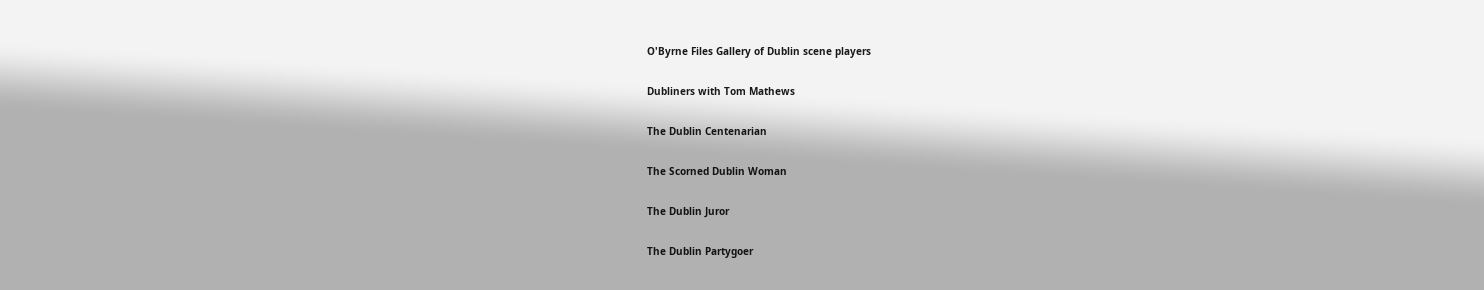O'Byrne Files Gallery of Dublin scene players

Dubliners with Tom Mathews

The Dublin Centenarian

The Scorned Dublin Woman

The Dublin Juror

The Dublin Partygoer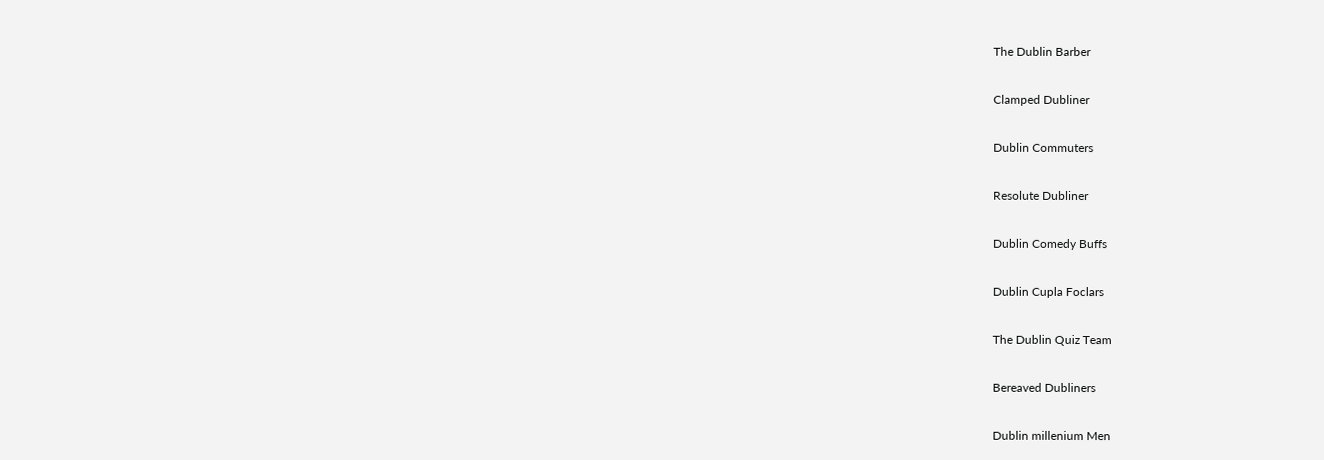The Dublin Barber

Clamped Dubliner

Dublin Commuters

Resolute Dubliner

Dublin Comedy Buffs

Dublin Cupla Foclars

The Dublin Quiz Team

Bereaved Dubliners

Dublin millenium Men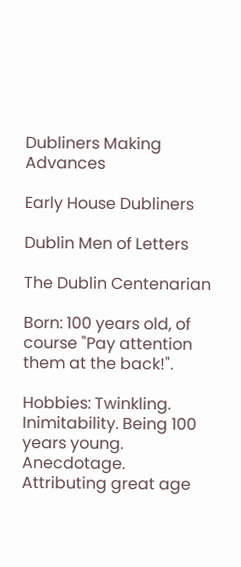Dubliners Making Advances

Early House Dubliners

Dublin Men of Letters

The Dublin Centenarian

Born: 100 years old, of course "Pay attention them at the back!".

Hobbies: Twinkling.   Inimitability. Being 100 years young.   Anecdotage.   Attributing great age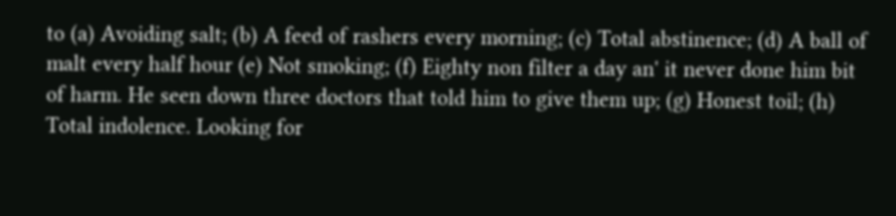to (a) Avoiding salt; (b) A feed of rashers every morning; (c) Total abstinence; (d) A ball of malt every half hour (e) Not smoking; (f) Eighty non filter a day an' it never done him bit of harm. He seen down three doctors that told him to give them up; (g) Honest toil; (h) Total indolence. Looking for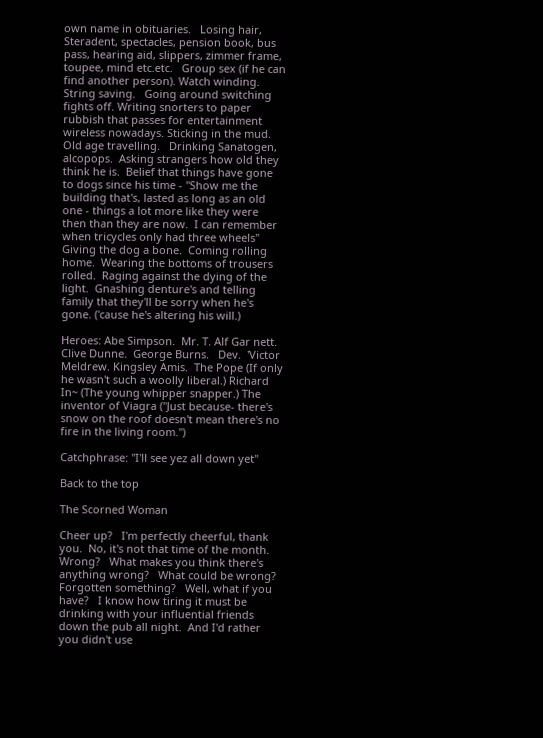own name in obituaries.   Losing hair, Steradent, spectacles, pension book, bus pass, hearing aid, slippers, zimmer frame, toupee, mind etc.etc.   Group sex (if he can find another person). Watch winding.   String saving.   Going around switching fights off. Writing snorters to paper rubbish that passes for entertainment wireless nowadays. Sticking in the mud. Old age travelling.   Drinking Sanatogen, alcopops.  Asking strangers how old they think he is.  Belief that things have gone to dogs since his time - "Show me the building that's, lasted as long as an old one - things a lot more like they were then than they are now.  I can remember when tricycles only had three wheels'' Giving the dog a bone.  Coming rolling home.  Wearing the bottoms of trousers rolled.  Raging against the dying of the light.  Gnashing denture's and telling family that they'll be sorry when he's gone. ('cause he's altering his will.)

Heroes: Abe Simpson.  Mr. T. Alf Gar nett.  Clive Dunne.  George Burns.   Dev.  'Victor Meldrew. Kingsley Amis.  The Pope (If only he wasn't such a woolly liberal.) Richard In~ (The young whipper snapper.) The inventor of Viagra ("Just because- there's snow on the roof doesn't mean there's no fire in the living room.")

Catchphrase: "I'll see yez all down yet"

Back to the top

The Scorned Woman

Cheer up?   I'm perfectly cheerful, thank you.  No, it's not that time of the month. Wrong?   What makes you think there's anything wrong?   What could be wrong?   Forgotten something?   Well, what if you have?   I know how tiring it must be drinking with your influential friends down the pub all night.  And I'd rather you didn't use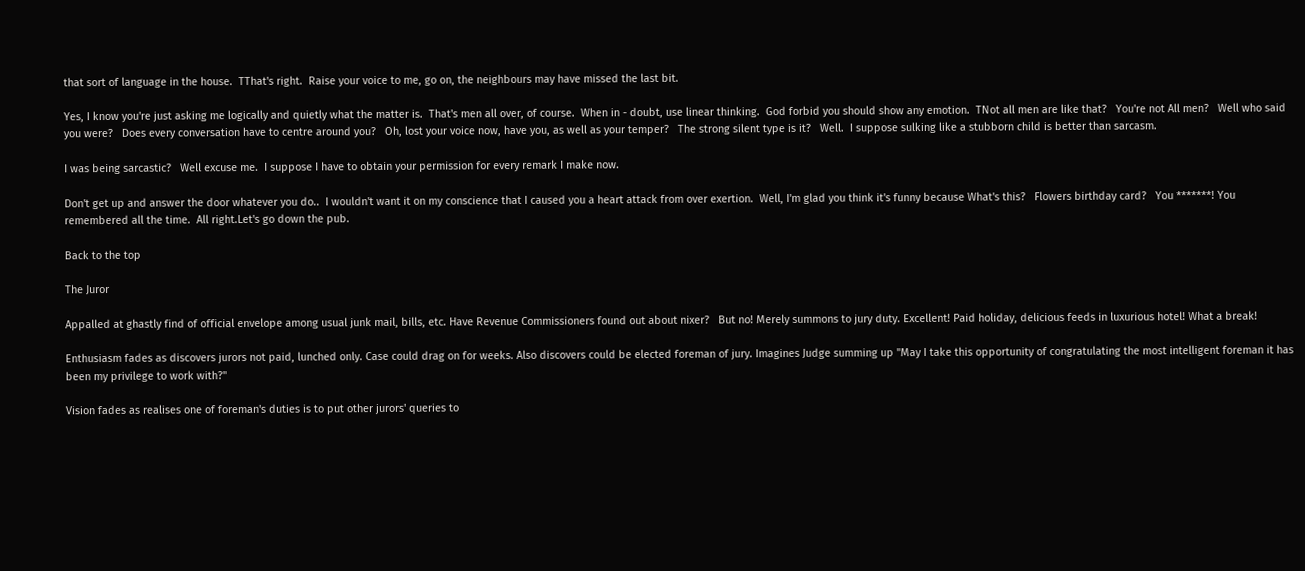that sort of language in the house.  TThat's right.  Raise your voice to me, go on, the neighbours may have missed the last bit.

Yes, I know you're just asking me logically and quietly what the matter is.  That's men all over, of course.  When in - doubt, use linear thinking.  God forbid you should show any emotion.  TNot all men are like that?   You're not All men?   Well who said you were?   Does every conversation have to centre around you?   Oh, lost your voice now, have you, as well as your temper?   The strong silent type is it?   Well.  I suppose sulking like a stubborn child is better than sarcasm.

I was being sarcastic?   Well excuse me.  I suppose I have to obtain your permission for every remark I make now.

Don't get up and answer the door whatever you do..  I wouldn't want it on my conscience that I caused you a heart attack from over exertion.  Well, I'm glad you think it's funny because What's this?   Flowers birthday card?   You *******! You remembered all the time.  All right.Let's go down the pub.

Back to the top

The Juror

Appalled at ghastly find of official envelope among usual junk mail, bills, etc. Have Revenue Commissioners found out about nixer?   But no! Merely summons to jury duty. Excellent! Paid holiday, delicious feeds in luxurious hotel! What a break!

Enthusiasm fades as discovers jurors not paid, lunched only. Case could drag on for weeks. Also discovers could be elected foreman of jury. Imagines Judge summing up "May I take this opportunity of congratulating the most intelligent foreman it has been my privilege to work with?"

Vision fades as realises one of foreman's duties is to put other jurors' queries to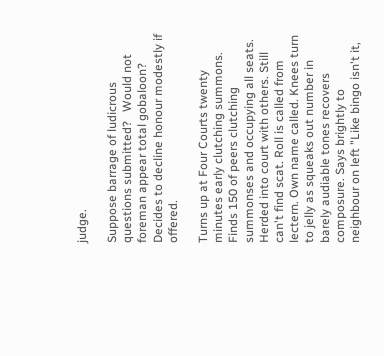judge.

Suppose barrage of ludicrous questions submitted?   Would not foreman appear total gobaloon?   Decides to decline honour modestly if offered.

Turns up at Four Courts twenty minutes early clutching summons. Finds 150 of peers clutching summonses and occupying all seats. Herded into court with others. Still can't find scat. Roll is called from lectern. Own name called. Knees turn to jelly as squeaks out number in barely audiable tones recovers composure. Says brightly to neighbour on left "Like bingo isn't it,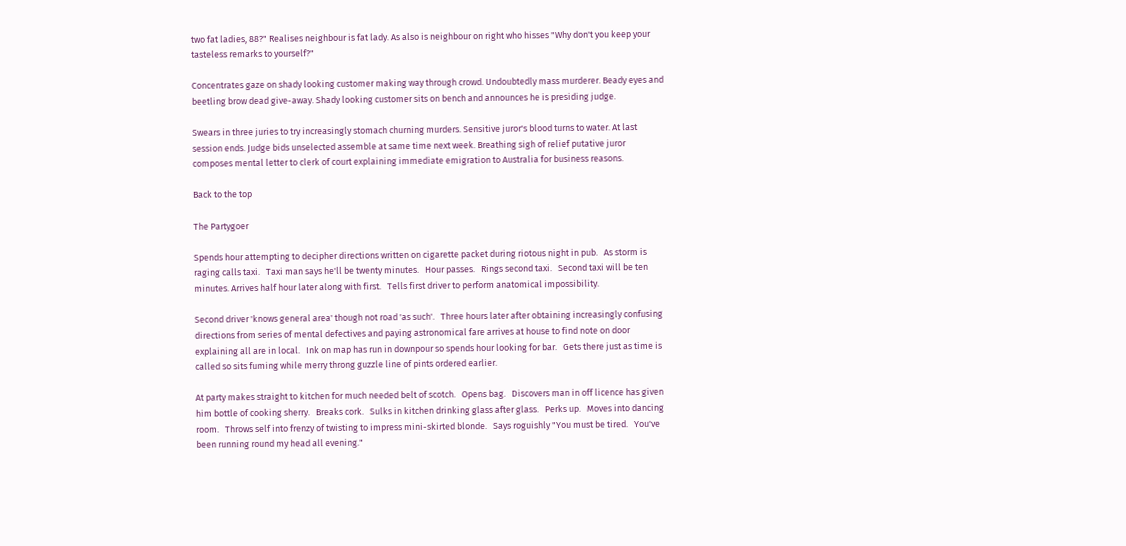two fat ladies, 88?" Realises neighbour is fat lady. As also is neighbour on right who hisses "Why don't you keep your tasteless remarks to yourself?"

Concentrates gaze on shady looking customer making way through crowd. Undoubtedly mass murderer. Beady eyes and beetling brow dead give-away. Shady looking customer sits on bench and announces he is presiding judge.

Swears in three juries to try increasingly stomach churning murders. Sensitive juror's blood turns to water. At last session ends. Judge bids unselected assemble at same time next week. Breathing sigh of relief putative juror composes mental letter to clerk of court explaining immediate emigration to Australia for business reasons.

Back to the top

The Partygoer

Spends hour attempting to decipher directions written on cigarette packet during riotous night in pub.   As storm is raging calls taxi.   Taxi man says he'll be twenty minutes.   Hour passes.   Rings second taxi.   Second taxi will be ten minutes. Arrives half hour later along with first.   Tells first driver to perform anatomical impossibility.

Second driver 'knows general area' though not road 'as such'.   Three hours later after obtaining increasingly confusing directions from series of mental defectives and paying astronomical fare arrives at house to find note on door explaining all are in local.   Ink on map has run in downpour so spends hour looking for bar.   Gets there just as time is called so sits fuming while merry throng guzzle line of pints ordered earlier.

At party makes straight to kitchen for much needed belt of scotch.   Opens bag.   Discovers man in off licence has given him bottle of cooking sherry.   Breaks cork.   Sulks in kitchen drinking glass after glass.   Perks up.   Moves into dancing room.   Throws self into frenzy of twisting to impress mini-skirted blonde.   Says roguishly "You must be tired.   You've been running round my head all evening."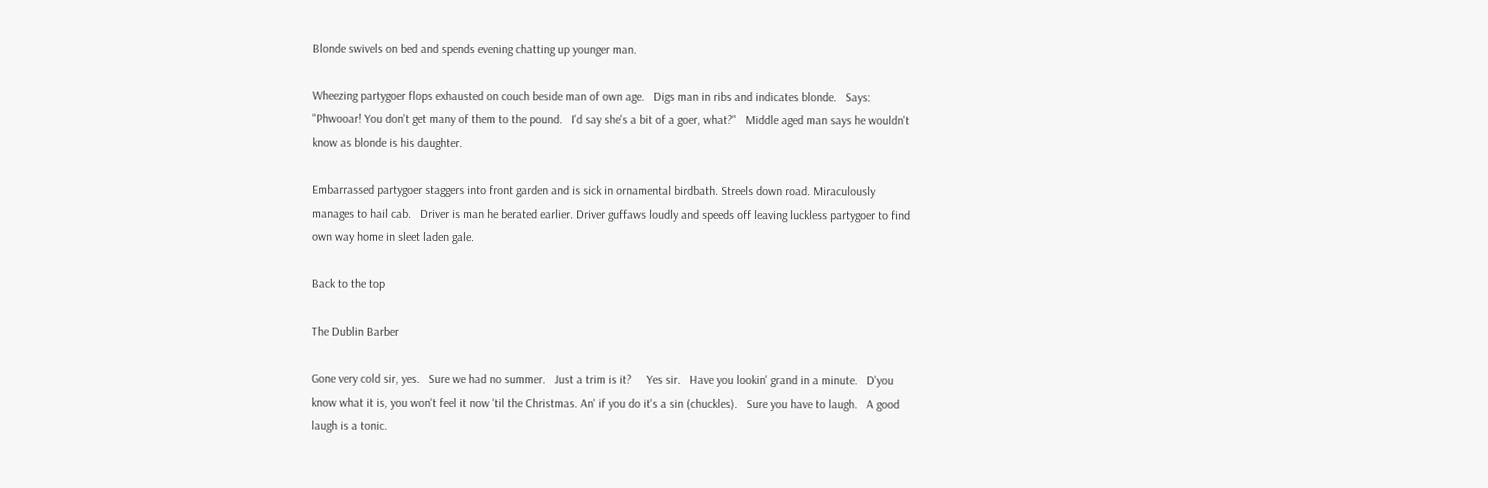Blonde swivels on bed and spends evening chatting up younger man.

Wheezing partygoer flops exhausted on couch beside man of own age.   Digs man in ribs and indicates blonde.   Says: "Phwooar! You don't get many of them to the pound.   I'd say she's a bit of a goer, what?"   Middle aged man says he wouldn't know as blonde is his daughter.

Embarrassed partygoer staggers into front garden and is sick in ornamental birdbath. Streels down road. Miraculously manages to hail cab.   Driver is man he berated earlier. Driver guffaws loudly and speeds off leaving luckless partygoer to find own way home in sleet laden gale.

Back to the top

The Dublin Barber

Gone very cold sir, yes.   Sure we had no summer.   Just a trim is it?     Yes sir.   Have you lookin' grand in a minute.   D'you know what it is, you won't feel it now 'til the Christmas. An' if you do it's a sin (chuckles).   Sure you have to laugh.   A good laugh is a tonic.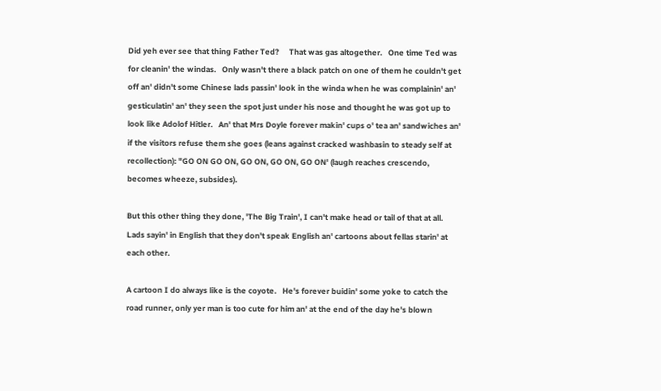Did yeh ever see that thing Father Ted?     That was gas altogether.   One time Ted was for cleanin' the windas.   Only wasn't there a black patch on one of them he couldn't get off an' didn't some Chinese lads passin' look in the winda when he was complainin' an' gesticulatin' an' they seen the spot just under his nose and thought he was got up to look like Adolof Hitler.   An' that Mrs Doyle forever makin' cups o' tea an' sandwiches an' if the visitors refuse them she goes (leans against cracked washbasin to steady self at recollection): "GO ON GO ON, GO ON, GO ON, GO ON' (laugh reaches crescendo, becomes wheeze, subsides).

But this other thing they done, 'The Big Train', I can't make head or tail of that at all.   Lads sayin' in English that they don't speak English an' cartoons about fellas starin' at each other.

A cartoon I do always like is the coyote.   He's forever buidin' some yoke to catch the road runner, only yer man is too cute for him an' at the end of the day he's blown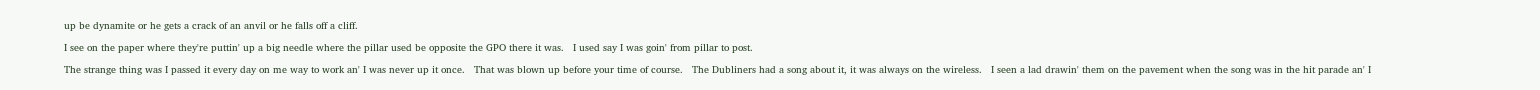up be dynamite or he gets a crack of an anvil or he falls off a cliff.

I see on the paper where they're puttin' up a big needle where the pillar used be opposite the GPO there it was.   I used say I was goin' from pillar to post.

The strange thing was I passed it every day on me way to work an' I was never up it once.   That was blown up before your time of course.   The Dubliners had a song about it, it was always on the wireless.   I seen a lad drawin' them on the pavement when the song was in the hit parade an' I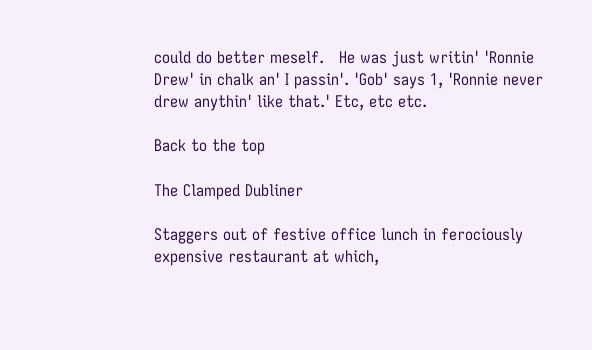could do better meself.   He was just writin' 'Ronnie Drew' in chalk an' I passin'. 'Gob' says 1, 'Ronnie never drew anythin' like that.' Etc, etc etc.

Back to the top

The Clamped Dubliner

Staggers out of festive office lunch in ferociously expensive restaurant at which,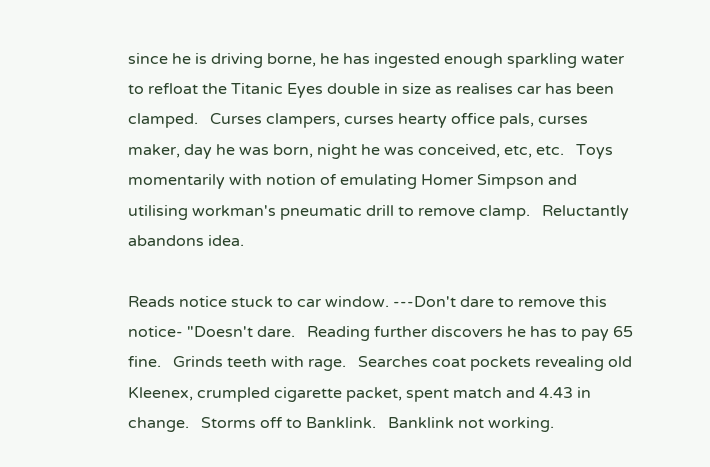since he is driving borne, he has ingested enough sparkling water to refloat the Titanic Eyes double in size as realises car has been clamped.   Curses clampers, curses hearty office pals, curses maker, day he was born, night he was conceived, etc, etc.   Toys momentarily with notion of emulating Homer Simpson and utilising workman's pneumatic drill to remove clamp.   Reluctantly abandons idea.

Reads notice stuck to car window. ---Don't dare to remove this notice- "Doesn't dare.   Reading further discovers he has to pay 65 fine.   Grinds teeth with rage.   Searches coat pockets revealing old Kleenex, crumpled cigarette packet, spent match and 4.43 in change.   Storms off to Banklink.   Banklink not working.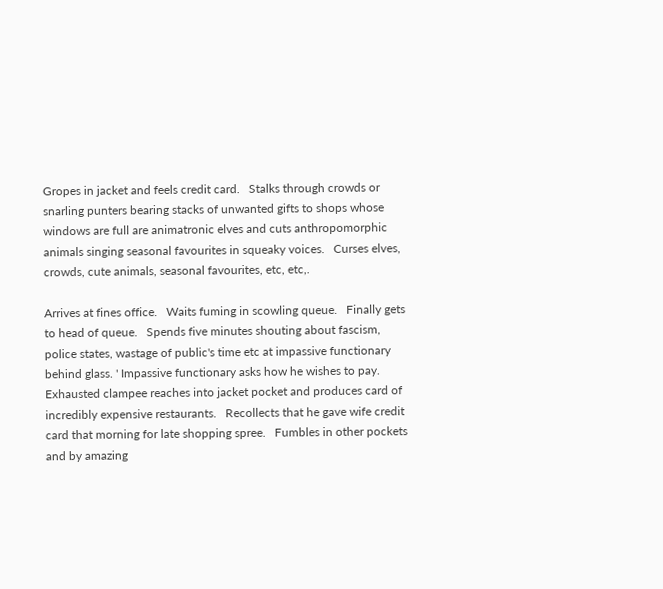Gropes in jacket and feels credit card.   Stalks through crowds or snarling punters bearing stacks of unwanted gifts to shops whose windows are full are animatronic elves and cuts anthropomorphic animals singing seasonal favourites in squeaky voices.   Curses elves, crowds, cute animals, seasonal favourites, etc, etc,.

Arrives at fines office.   Waits fuming in scowling queue.   Finally gets to head of queue.   Spends five minutes shouting about fascism, police states, wastage of public's time etc at impassive functionary behind glass. ' Impassive functionary asks how he wishes to pay.   Exhausted clampee reaches into jacket pocket and produces card of incredibly expensive restaurants.   Recollects that he gave wife credit card that morning for late shopping spree.   Fumbles in other pockets and by amazing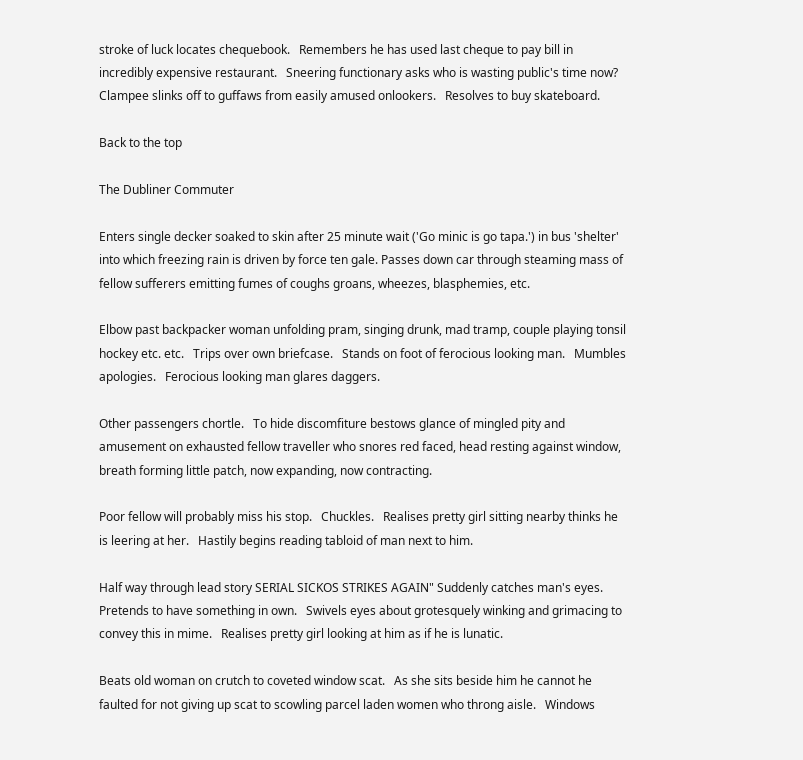stroke of luck locates chequebook.   Remembers he has used last cheque to pay bill in incredibly expensive restaurant.   Sneering functionary asks who is wasting public's time now?     Clampee slinks off to guffaws from easily amused onlookers.   Resolves to buy skateboard.

Back to the top

The Dubliner Commuter

Enters single decker soaked to skin after 25 minute wait ('Go minic is go tapa.') in bus 'shelter' into which freezing rain is driven by force ten gale. Passes down car through steaming mass of fellow sufferers emitting fumes of coughs groans, wheezes, blasphemies, etc.

Elbow past backpacker woman unfolding pram, singing drunk, mad tramp, couple playing tonsil hockey etc. etc.   Trips over own briefcase.   Stands on foot of ferocious looking man.   Mumbles apologies.   Ferocious looking man glares daggers.

Other passengers chortle.   To hide discomfiture bestows glance of mingled pity and amusement on exhausted fellow traveller who snores red faced, head resting against window, breath forming little patch, now expanding, now contracting.

Poor fellow will probably miss his stop.   Chuckles.   Realises pretty girl sitting nearby thinks he is leering at her.   Hastily begins reading tabloid of man next to him.

Half way through lead story SERIAL SICKOS STRIKES AGAIN" Suddenly catches man's eyes.   Pretends to have something in own.   Swivels eyes about grotesquely winking and grimacing to convey this in mime.   Realises pretty girl looking at him as if he is lunatic.

Beats old woman on crutch to coveted window scat.   As she sits beside him he cannot he faulted for not giving up scat to scowling parcel laden women who throng aisle.   Windows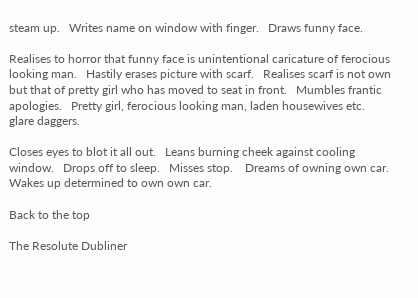steam up.   Writes name on window with finger.   Draws funny face.

Realises to horror that funny face is unintentional caricature of ferocious looking man.   Hastily erases picture with scarf.   Realises scarf is not own but that of pretty girl who has moved to seat in front.   Mumbles frantic apologies.   Pretty girl, ferocious looking man, laden housewives etc.   glare daggers.

Closes eyes to blot it all out.   Leans burning cheek against cooling window.   Drops off to sleep.   Misses stop.    Dreams of owning own car.    Wakes up determined to own own car.

Back to the top

The Resolute Dubliner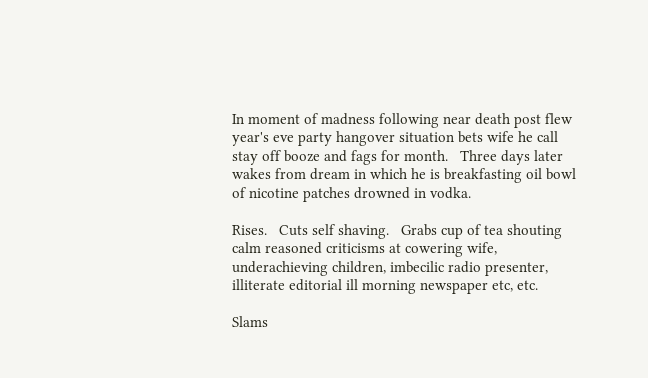In moment of madness following near death post flew year's eve party hangover situation bets wife he call stay off booze and fags for month.   Three days later wakes from dream in which he is breakfasting oil bowl of nicotine patches drowned in vodka.

Rises.   Cuts self shaving.   Grabs cup of tea shouting calm reasoned criticisms at cowering wife, underachieving children, imbecilic radio presenter, illiterate editorial ill morning newspaper etc, etc.

Slams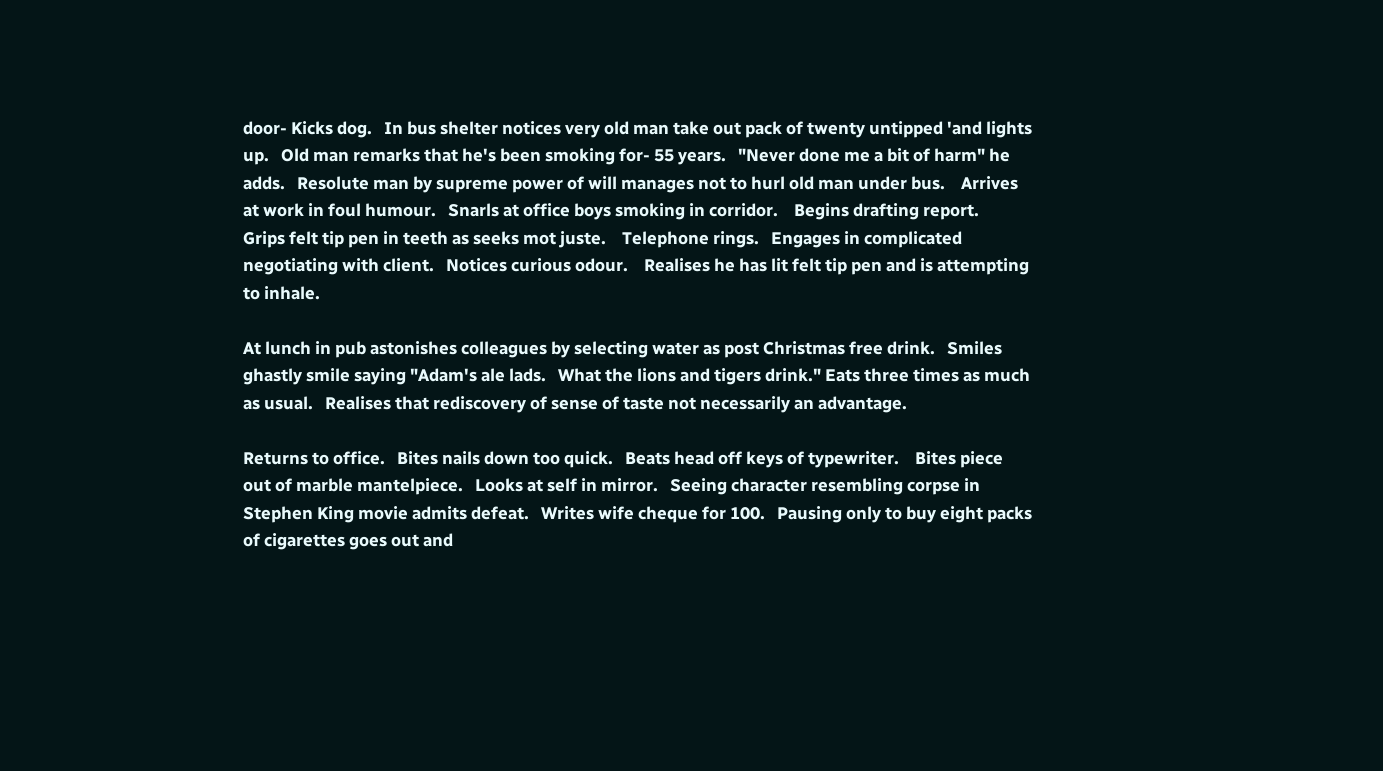door- Kicks dog.   In bus shelter notices very old man take out pack of twenty untipped 'and lights up.   Old man remarks that he's been smoking for- 55 years.   "Never done me a bit of harm" he adds.   Resolute man by supreme power of will manages not to hurl old man under bus.    Arrives at work in foul humour.   Snarls at office boys smoking in corridor.    Begins drafting report.   Grips felt tip pen in teeth as seeks mot juste.    Telephone rings.   Engages in complicated negotiating with client.   Notices curious odour.    Realises he has lit felt tip pen and is attempting to inhale.

At lunch in pub astonishes colleagues by selecting water as post Christmas free drink.   Smiles ghastly smile saying "Adam's ale lads.   What the lions and tigers drink." Eats three times as much as usual.   Realises that rediscovery of sense of taste not necessarily an advantage.

Returns to office.   Bites nails down too quick.   Beats head off keys of typewriter.    Bites piece out of marble mantelpiece.   Looks at self in mirror.   Seeing character resembling corpse in Stephen King movie admits defeat.   Writes wife cheque for 100.   Pausing only to buy eight packs of cigarettes goes out and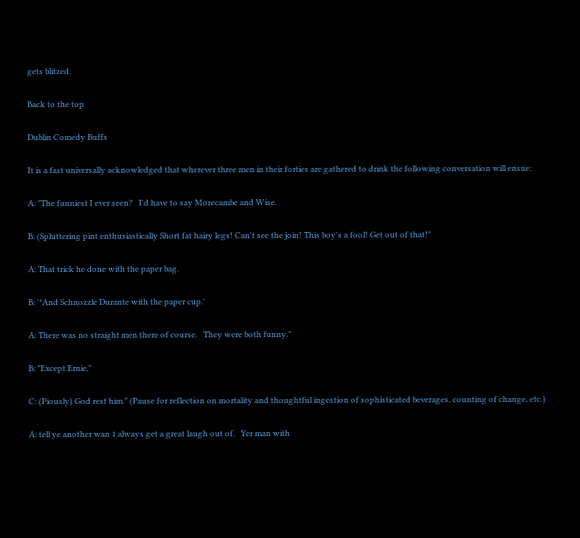gets blitzed.

Back to the top

Dublin Comedy Buffs

It is a fast universally acknowledged that wherever three men in their forties are gathered to drink the following conversation will ensue:

A: "The funniest I ever seen?   I'd have to say Morecambe and Wise.

B: (Spluttering pint enthusiastically Short fat hairy legs! Can't see the join! This boy's a fool! Get out of that!"

A: That trick he done with the paper bag.

B: '*And Schnozzle Durante with the paper cup.'

A: There was no straight men there of course.   They were both funny."

B: "Except Ernie,"

C: (Piously) God rest him." (Pause for reflection on mortality and thoughtful ingestion of sophisticated beverages, counting of change, etc.)

A: tell ye another wan 1 always get a great laugh out of.   Yer man with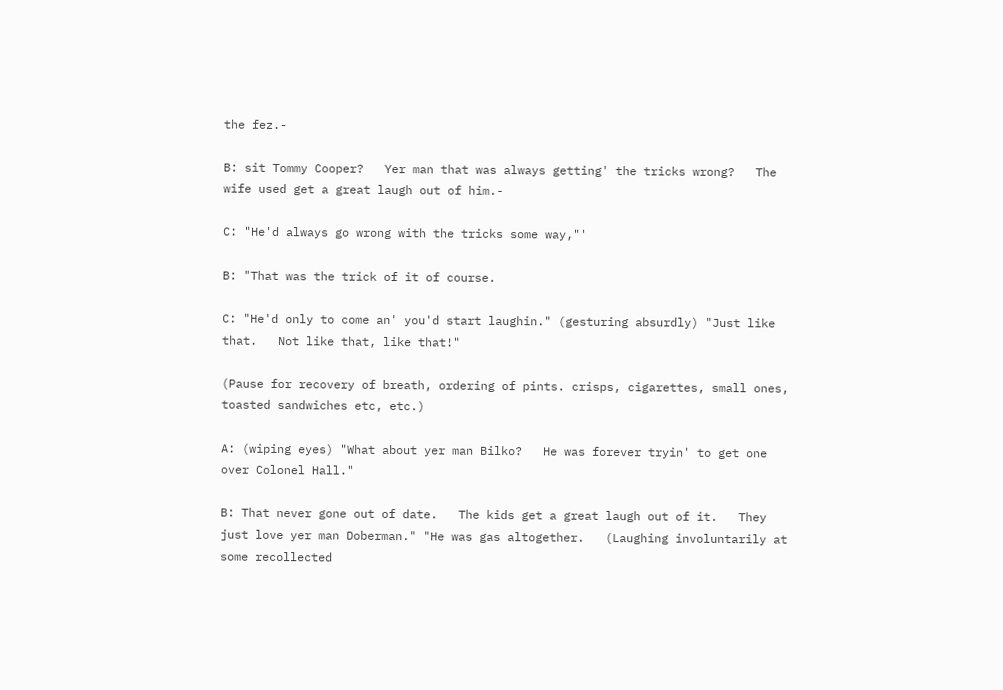the fez.-

B: sit Tommy Cooper?   Yer man that was always getting' the tricks wrong?   The wife used get a great laugh out of him.-

C: "He'd always go wrong with the tricks some way,"'

B: "That was the trick of it of course.

C: "He'd only to come an' you'd start laughin." (gesturing absurdly) "Just like that.   Not like that, like that!"

(Pause for recovery of breath, ordering of pints. crisps, cigarettes, small ones, toasted sandwiches etc, etc.)

A: (wiping eyes) "What about yer man Bilko?   He was forever tryin' to get one over Colonel Hall."

B: That never gone out of date.   The kids get a great laugh out of it.   They just love yer man Doberman." "He was gas altogether.   (Laughing involuntarily at some recollected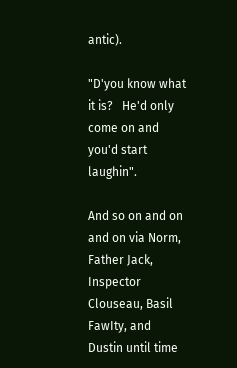antic).

"D'you know what it is?   He'd only come on and you'd start laughin".

And so on and on and on via Norm, Father Jack, Inspector Clouseau, Basil FawIty, and Dustin until time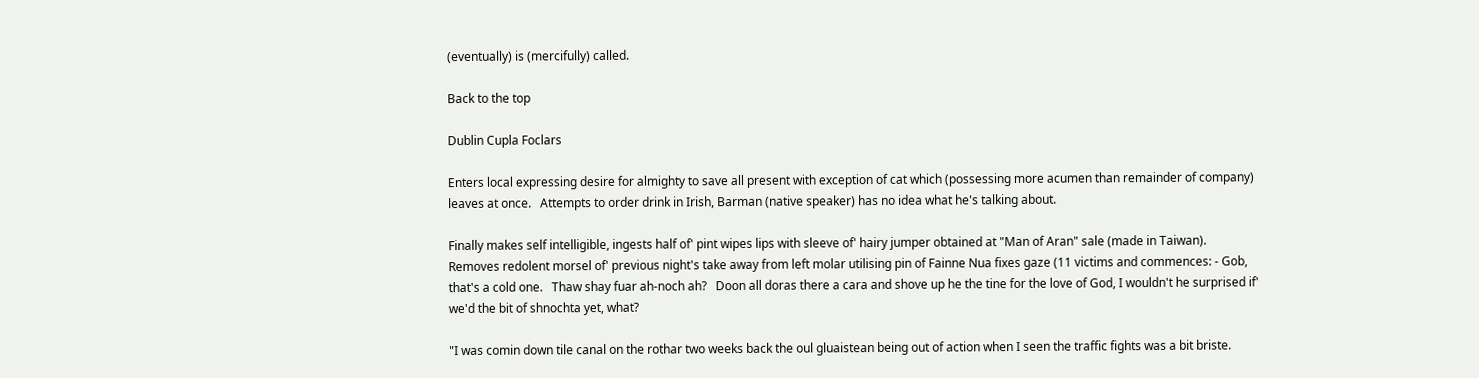(eventually) is (mercifully) called.

Back to the top

Dublin Cupla Foclars

Enters local expressing desire for almighty to save all present with exception of cat which (possessing more acumen than remainder of company) leaves at once.   Attempts to order drink in Irish, Barman (native speaker) has no idea what he's talking about.

Finally makes self intelligible, ingests half of' pint wipes lips with sleeve of' hairy jumper obtained at "Man of Aran" sale (made in Taiwan).    Removes redolent morsel of' previous night's take away from left molar utilising pin of Fainne Nua fixes gaze (11 victims and commences: - Gob, that's a cold one.   Thaw shay fuar ah-noch ah?   Doon all doras there a cara and shove up he the tine for the love of God, I wouldn't he surprised if' we'd the bit of shnochta yet, what?

"I was comin down tile canal on the rothar two weeks back the oul gluaistean being out of action when I seen the traffic fights was a bit briste.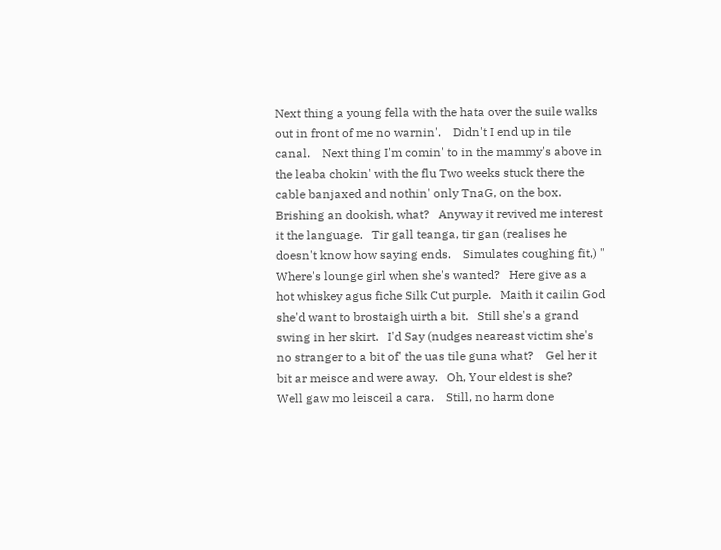Next thing a young fella with the hata over the suile walks out in front of me no warnin'.    Didn't I end up in tile canal.    Next thing I'm comin' to in the mammy's above in the leaba chokin' with the flu Two weeks stuck there the cable banjaxed and nothin' only TnaG, on the box.   Brishing an dookish, what?   Anyway it revived me interest it the language.   Tir gall teanga, tir gan (realises he doesn't know how saying ends.    Simulates coughing fit,) " Where's lounge girl when she's wanted?   Here give as a hot whiskey agus fiche Silk Cut purple.   Maith it cailin God she'd want to brostaigh uirth a bit.   Still she's a grand swing in her skirt.   I'd Say (nudges neareast victim she's no stranger to a bit of' the uas tile guna what?    Gel her it bit ar meisce and were away.   Oh, Your eldest is she?   Well gaw mo leisceil a cara.    Still, no harm done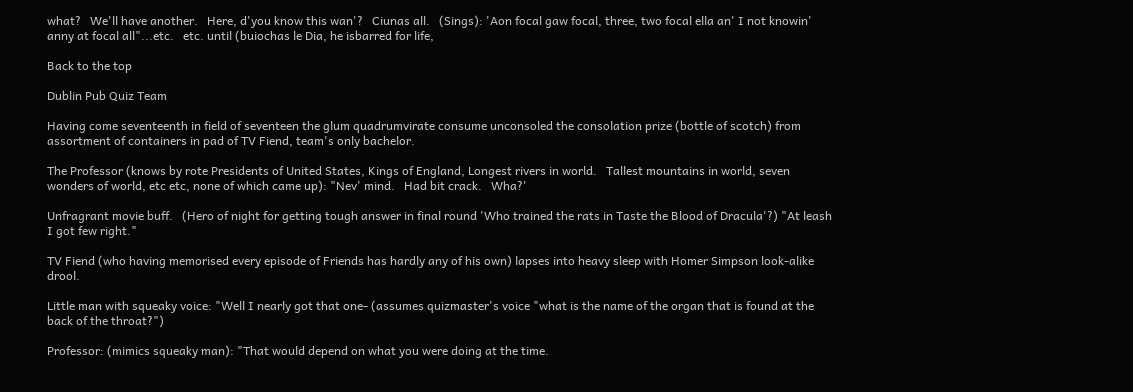what?   We'll have another.   Here, d'you know this wan'?   Ciunas all.   (Sings): 'Aon focal gaw focal, three, two focal ella an' I not knowin' anny at focal all"...etc.   etc. until (buiochas le Dia, he isbarred for life,

Back to the top

Dublin Pub Quiz Team

Having come seventeenth in field of seventeen the glum quadrumvirate consume unconsoled the consolation prize (bottle of scotch) from assortment of containers in pad of TV Fiend, team's only bachelor.

The Professor (knows by rote Presidents of United States, Kings of England, Longest rivers in world.   Tallest mountains in world, seven wonders of world, etc etc, none of which came up): "Nev' mind.   Had bit crack.   Wha?'

Unfragrant movie buff.   (Hero of night for getting tough answer in final round 'Who trained the rats in Taste the Blood of Dracula'?) "At leash I got few right."

TV Fiend (who having memorised every episode of Friends has hardly any of his own) lapses into heavy sleep with Homer Simpson look-alike drool.

Little man with squeaky voice: "Well I nearly got that one- (assumes quizmaster's voice "what is the name of the organ that is found at the back of the throat?")

Professor: (mimics squeaky man): "That would depend on what you were doing at the time.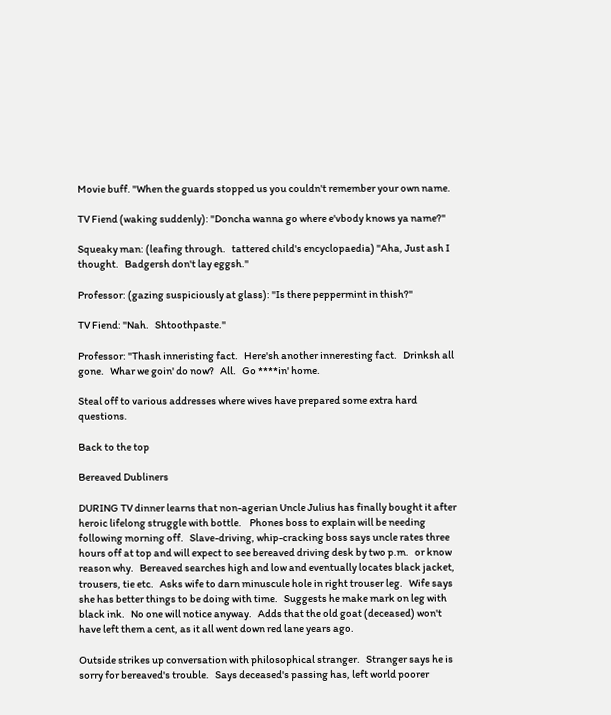Movie buff. "When the guards stopped us you couldn't remember your own name.

TV Fiend (waking suddenly): "Doncha wanna go where e'vbody knows ya name?"

Squeaky man: (leafing through.   tattered child's encyclopaedia) "Aha, Just ash I thought.   Badgersh don't lay eggsh."

Professor: (gazing suspiciously at glass): "Is there peppermint in thish?"

TV Fiend: "Nah.   Shtoothpaste."

Professor: "Thash inneristing fact.   Here'sh another inneresting fact.   Drinksh all gone.   Whar we goin' do now?   All.   Go ****in' home.

Steal off to various addresses where wives have prepared some extra hard questions.

Back to the top

Bereaved Dubliners

DURING TV dinner learns that non-agerian Uncle Julius has finally bought it after heroic lifelong struggle with bottle.    Phones boss to explain will be needing following morning off.   Slave-driving, whip-cracking boss says uncle rates three hours off at top and will expect to see bereaved driving desk by two p.m.   or know reason why.   Bereaved searches high and low and eventually locates black jacket, trousers, tie etc.   Asks wife to darn minuscule hole in right trouser leg.   Wife says she has better things to be doing with time.   Suggests he make mark on leg with black ink.   No one will notice anyway.   Adds that the old goat (deceased) won't have left them a cent, as it all went down red lane years ago.

Outside strikes up conversation with philosophical stranger.   Stranger says he is sorry for bereaved's trouble.   Says deceased's passing has, left world poorer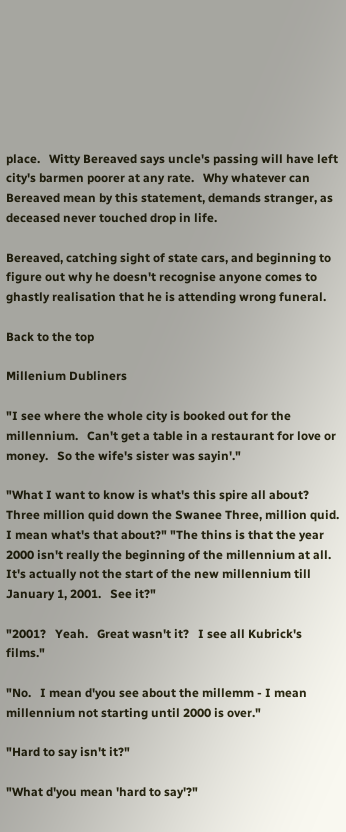place.   Witty Bereaved says uncle's passing will have left city's barmen poorer at any rate.   Why whatever can Bereaved mean by this statement, demands stranger, as deceased never touched drop in life.

Bereaved, catching sight of state cars, and beginning to figure out why he doesn't recognise anyone comes to ghastly realisation that he is attending wrong funeral.

Back to the top

Millenium Dubliners

"I see where the whole city is booked out for the millennium.   Can't get a table in a restaurant for love or money.   So the wife's sister was sayin'."

"What I want to know is what's this spire all about?   Three million quid down the Swanee Three, million quid.   I mean what's that about?" "The thins is that the year 2000 isn't really the beginning of the millennium at all.   It's actually not the start of the new millennium till January 1, 2001.   See it?"

"2001?   Yeah.   Great wasn't it?   I see all Kubrick's films."

"No.   I mean d'you see about the millemm - I mean millennium not starting until 2000 is over."

"Hard to say isn't it?"

"What d'you mean 'hard to say'?"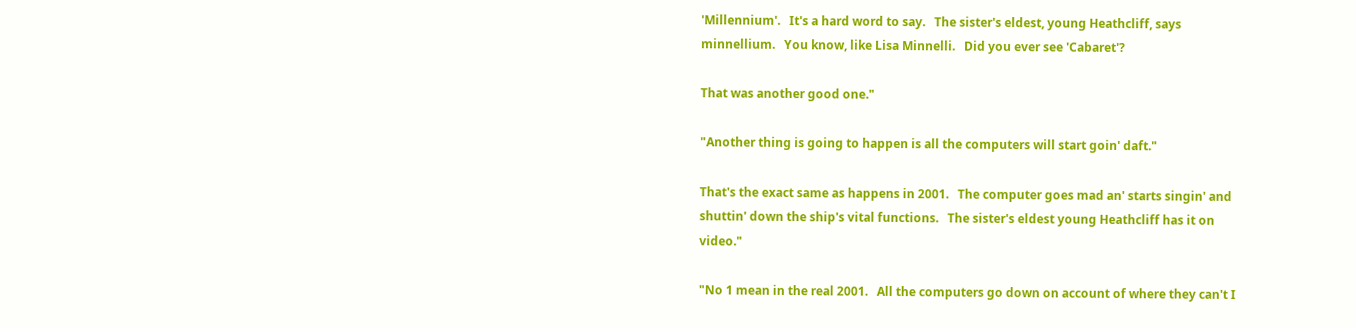'Millennium'.   It's a hard word to say.   The sister's eldest, young Heathcliff, says minnellium.   You know, like Lisa Minnelli.   Did you ever see 'Cabaret'?

That was another good one."

"Another thing is going to happen is all the computers will start goin' daft."

That's the exact same as happens in 2001.   The computer goes mad an' starts singin' and shuttin' down the ship's vital functions.   The sister's eldest young Heathcliff has it on video."

"No 1 mean in the real 2001.   All the computers go down on account of where they can't I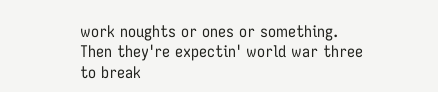work noughts or ones or something.   Then they're expectin' world war three to break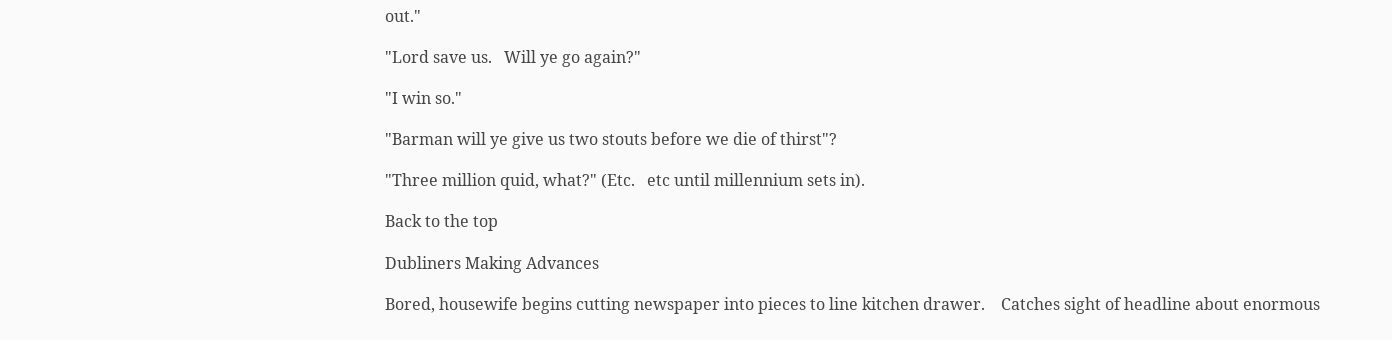out."

"Lord save us.   Will ye go again?"

"I win so."

"Barman will ye give us two stouts before we die of thirst"?

"Three million quid, what?" (Etc.   etc until millennium sets in).

Back to the top

Dubliners Making Advances

Bored, housewife begins cutting newspaper into pieces to line kitchen drawer.    Catches sight of headline about enormous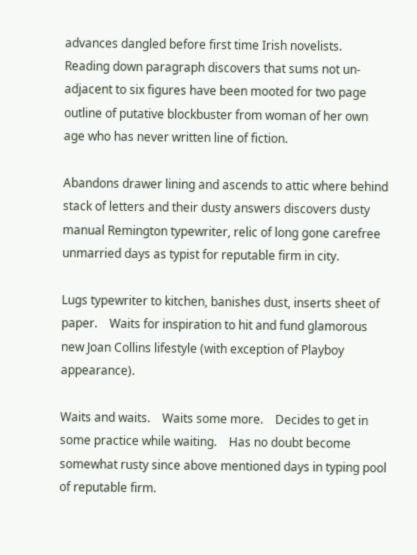advances dangled before first time Irish novelists.    Reading down paragraph discovers that sums not un-adjacent to six figures have been mooted for two page outline of putative blockbuster from woman of her own age who has never written line of fiction.

Abandons drawer lining and ascends to attic where behind stack of letters and their dusty answers discovers dusty manual Remington typewriter, relic of long gone carefree unmarried days as typist for reputable firm in city.

Lugs typewriter to kitchen, banishes dust, inserts sheet of paper.    Waits for inspiration to hit and fund glamorous new Joan Collins lifestyle (with exception of Playboy appearance).

Waits and waits.    Waits some more.    Decides to get in some practice while waiting.    Has no doubt become somewhat rusty since above mentioned days in typing pool of reputable firm.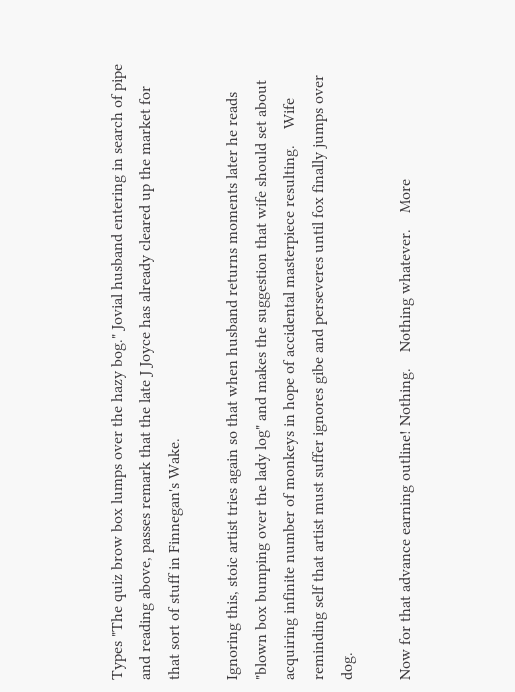Types "The quiz brow box lumps over the hazy bog." Jovial husband entering in search of pipe and reading above, passes remark that the late J Joyce has already cleared up the market for that sort of stuff in Finnegan's Wake.

Ignoring this, stoic artist tries again so that when husband returns moments later he reads "blown box bumping over the lady log" and makes the suggestion that wife should set about acquiring infinite number of monkeys in hope of accidental masterpiece resulting.    Wife reminding self that artist must suffer ignores gibe and perseveres until fox finally jumps over dog.

Now for that advance earning outline! Nothing.    Nothing whatever.    More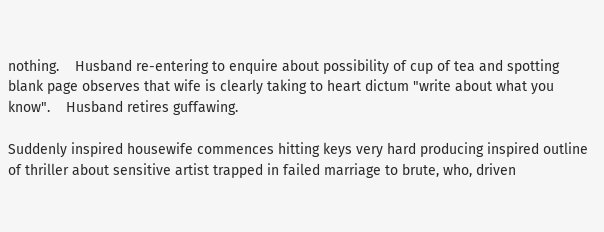nothing.    Husband re-entering to enquire about possibility of cup of tea and spotting blank page observes that wife is clearly taking to heart dictum "write about what you know".    Husband retires guffawing.

Suddenly inspired housewife commences hitting keys very hard producing inspired outline of thriller about sensitive artist trapped in failed marriage to brute, who, driven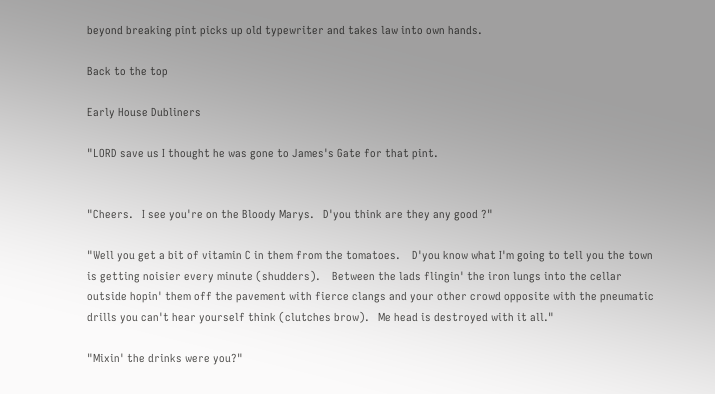beyond breaking pint picks up old typewriter and takes law into own hands.

Back to the top

Early House Dubliners

"LORD save us I thought he was gone to James's Gate for that pint.


"Cheers.   I see you're on the Bloody Marys.   D'you think are they any good ?"

"Well you get a bit of vitamin C in them from the tomatoes.    D'you know what I'm going to tell you the town is getting noisier every minute (shudders).    Between the lads flingin' the iron lungs into the cellar outside hopin' them off the pavement with fierce clangs and your other crowd opposite with the pneumatic drills you can't hear yourself think (clutches brow).   Me head is destroyed with it all."

"Mixin' the drinks were you?"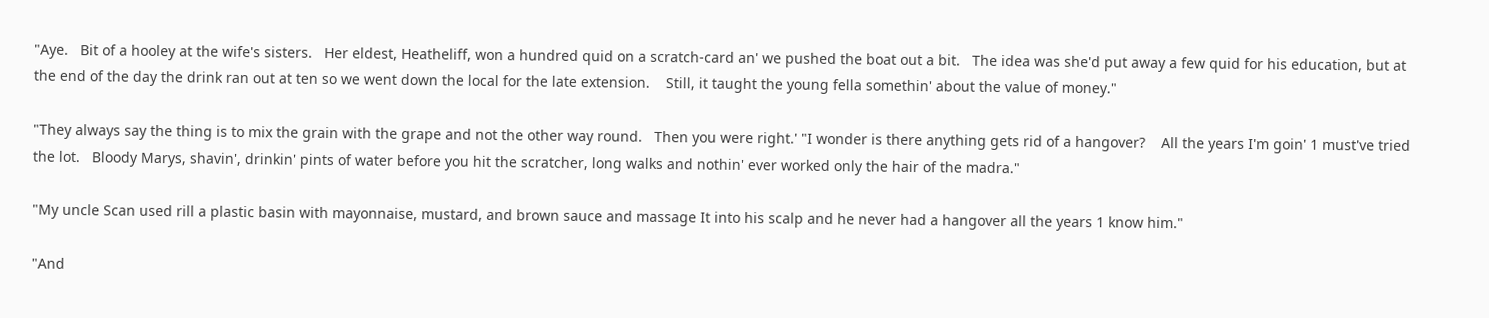"Aye.   Bit of a hooley at the wife's sisters.   Her eldest, Heatheliff, won a hundred quid on a scratch-card an' we pushed the boat out a bit.   The idea was she'd put away a few quid for his education, but at the end of the day the drink ran out at ten so we went down the local for the late extension.    Still, it taught the young fella somethin' about the value of money."

"They always say the thing is to mix the grain with the grape and not the other way round.   Then you were right.' "I wonder is there anything gets rid of a hangover?    All the years I'm goin' 1 must've tried the lot.   Bloody Marys, shavin', drinkin' pints of water before you hit the scratcher, long walks and nothin' ever worked only the hair of the madra."

"My uncle Scan used rill a plastic basin with mayonnaise, mustard, and brown sauce and massage It into his scalp and he never had a hangover all the years 1 know him."

"And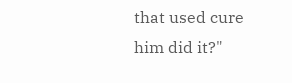that used cure him did it?"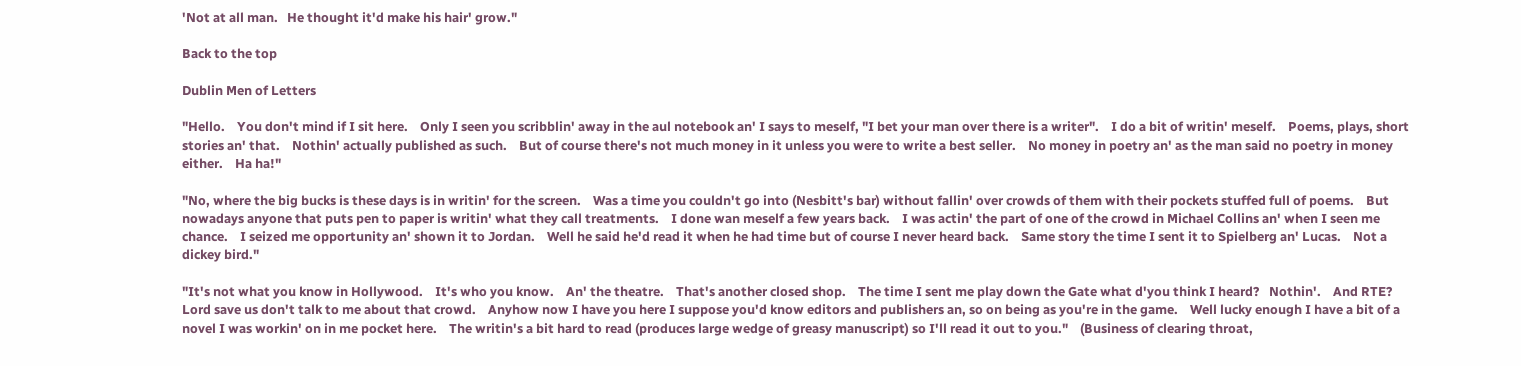'Not at all man.   He thought it'd make his hair' grow."

Back to the top

Dublin Men of Letters

"Hello.    You don't mind if I sit here.    Only I seen you scribblin' away in the aul notebook an' I says to meself, "I bet your man over there is a writer".    I do a bit of writin' meself.    Poems, plays, short stories an' that.    Nothin' actually published as such.    But of course there's not much money in it unless you were to write a best seller.    No money in poetry an' as the man said no poetry in money either.    Ha ha!"

"No, where the big bucks is these days is in writin' for the screen.    Was a time you couldn't go into (Nesbitt's bar) without fallin' over crowds of them with their pockets stuffed full of poems.    But nowadays anyone that puts pen to paper is writin' what they call treatments.    I done wan meself a few years back.    I was actin' the part of one of the crowd in Michael Collins an' when I seen me chance.    I seized me opportunity an' shown it to Jordan.    Well he said he'd read it when he had time but of course I never heard back.    Same story the time I sent it to Spielberg an' Lucas.    Not a dickey bird."

"It's not what you know in Hollywood.    It's who you know.    An' the theatre.    That's another closed shop.    The time I sent me play down the Gate what d'you think I heard?   Nothin'.    And RTE?    Lord save us don't talk to me about that crowd.    Anyhow now I have you here I suppose you'd know editors and publishers an, so on being as you're in the game.    Well lucky enough I have a bit of a novel I was workin' on in me pocket here.    The writin's a bit hard to read (produces large wedge of greasy manuscript) so I'll read it out to you."    (Business of clearing throat,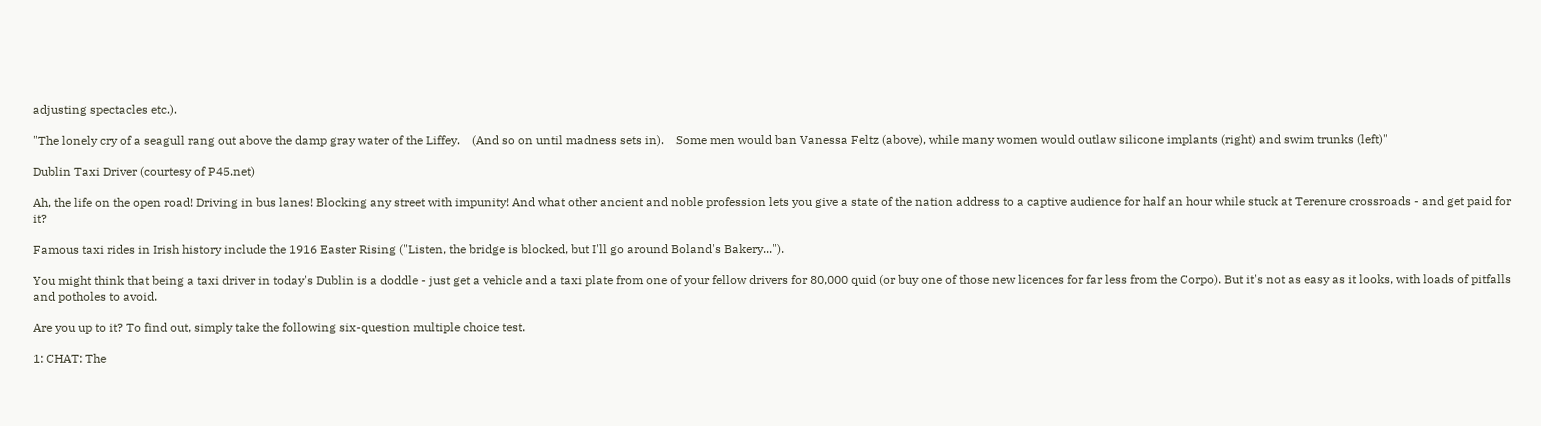adjusting spectacles etc.).

"The lonely cry of a seagull rang out above the damp gray water of the Liffey.    (And so on until madness sets in).    Some men would ban Vanessa Feltz (above), while many women would outlaw silicone implants (right) and swim trunks (left)"

Dublin Taxi Driver (courtesy of P45.net)

Ah, the life on the open road! Driving in bus lanes! Blocking any street with impunity! And what other ancient and noble profession lets you give a state of the nation address to a captive audience for half an hour while stuck at Terenure crossroads - and get paid for it?

Famous taxi rides in Irish history include the 1916 Easter Rising ("Listen, the bridge is blocked, but I'll go around Boland's Bakery...").

You might think that being a taxi driver in today's Dublin is a doddle - just get a vehicle and a taxi plate from one of your fellow drivers for 80,000 quid (or buy one of those new licences for far less from the Corpo). But it's not as easy as it looks, with loads of pitfalls and potholes to avoid.

Are you up to it? To find out, simply take the following six-question multiple choice test.

1: CHAT: The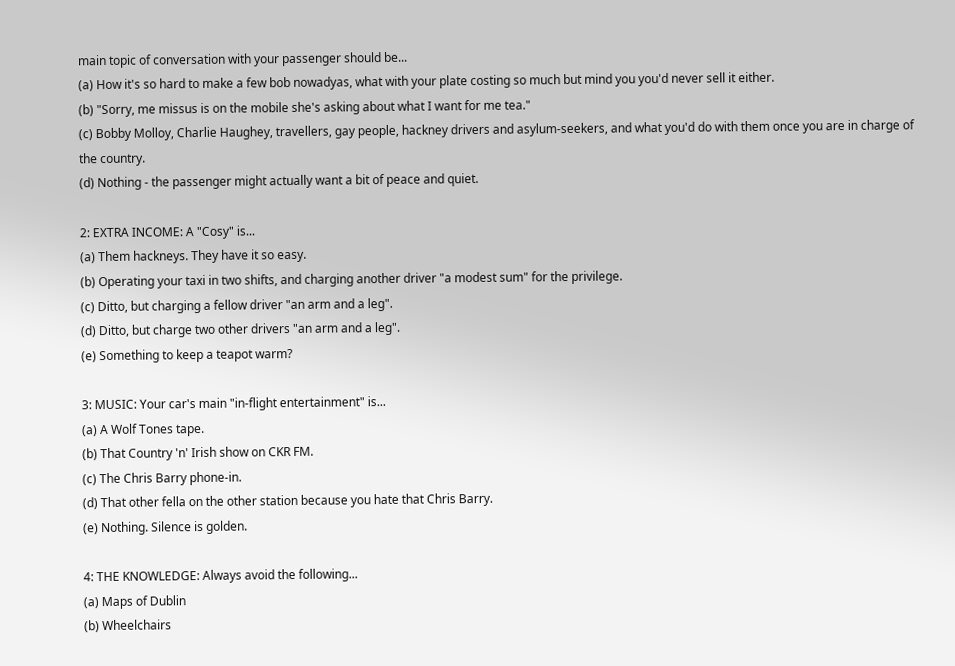main topic of conversation with your passenger should be...
(a) How it's so hard to make a few bob nowadyas, what with your plate costing so much but mind you you'd never sell it either.
(b) "Sorry, me missus is on the mobile she's asking about what I want for me tea."
(c) Bobby Molloy, Charlie Haughey, travellers, gay people, hackney drivers and asylum-seekers, and what you'd do with them once you are in charge of the country.
(d) Nothing - the passenger might actually want a bit of peace and quiet.

2: EXTRA INCOME: A "Cosy" is...
(a) Them hackneys. They have it so easy.
(b) Operating your taxi in two shifts, and charging another driver "a modest sum" for the privilege.
(c) Ditto, but charging a fellow driver "an arm and a leg".
(d) Ditto, but charge two other drivers "an arm and a leg".
(e) Something to keep a teapot warm?

3: MUSIC: Your car's main "in-flight entertainment" is...
(a) A Wolf Tones tape.
(b) That Country 'n' Irish show on CKR FM.
(c) The Chris Barry phone-in.
(d) That other fella on the other station because you hate that Chris Barry.
(e) Nothing. Silence is golden.

4: THE KNOWLEDGE: Always avoid the following...
(a) Maps of Dublin
(b) Wheelchairs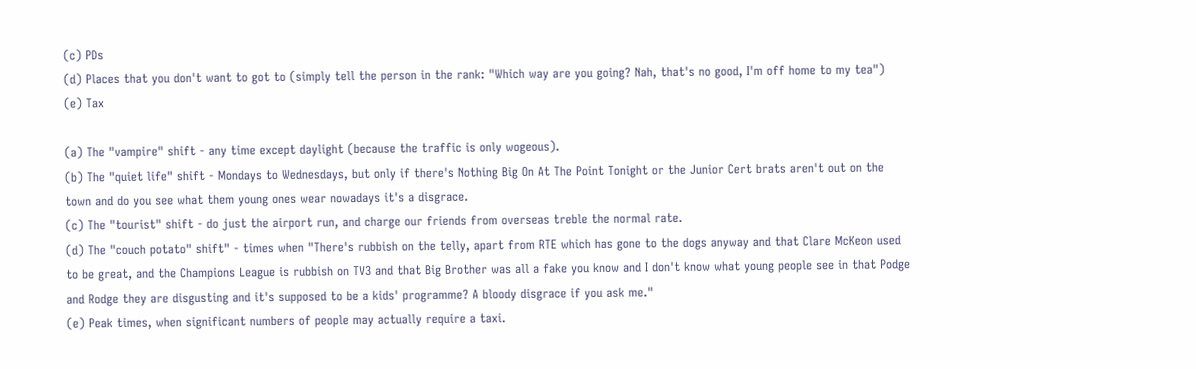(c) PDs
(d) Places that you don't want to got to (simply tell the person in the rank: "Which way are you going? Nah, that's no good, I'm off home to my tea")
(e) Tax

(a) The "vampire" shift - any time except daylight (because the traffic is only wogeous).
(b) The "quiet life" shift - Mondays to Wednesdays, but only if there's Nothing Big On At The Point Tonight or the Junior Cert brats aren't out on the town and do you see what them young ones wear nowadays it's a disgrace.
(c) The "tourist" shift - do just the airport run, and charge our friends from overseas treble the normal rate.
(d) The "couch potato" shift" - times when "There's rubbish on the telly, apart from RTE which has gone to the dogs anyway and that Clare McKeon used to be great, and the Champions League is rubbish on TV3 and that Big Brother was all a fake you know and I don't know what young people see in that Podge and Rodge they are disgusting and it's supposed to be a kids' programme? A bloody disgrace if you ask me."
(e) Peak times, when significant numbers of people may actually require a taxi.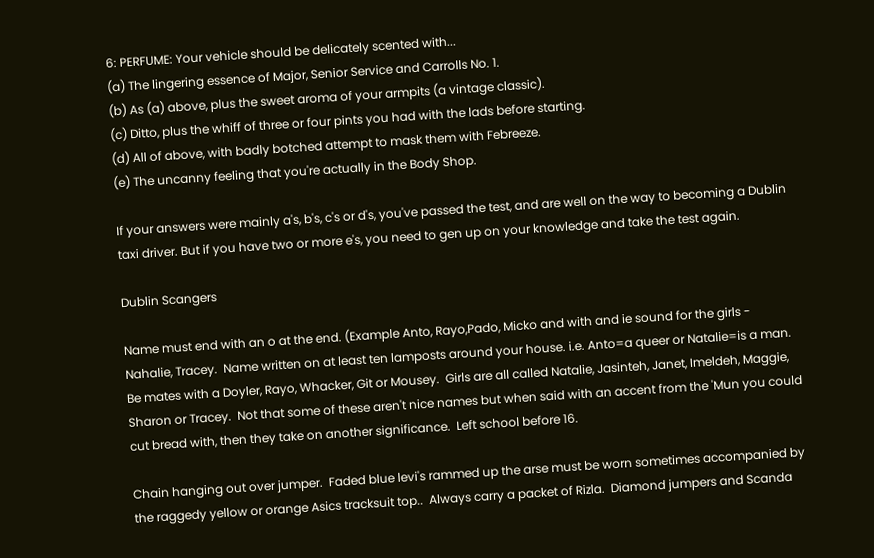6: PERFUME: Your vehicle should be delicately scented with...
(a) The lingering essence of Major, Senior Service and Carrolls No. 1.
(b) As (a) above, plus the sweet aroma of your armpits (a vintage classic).
(c) Ditto, plus the whiff of three or four pints you had with the lads before starting.
(d) All of above, with badly botched attempt to mask them with Febreeze.
(e) The uncanny feeling that you're actually in the Body Shop.

If your answers were mainly a's, b's, c's or d's, you've passed the test, and are well on the way to becoming a Dublin taxi driver. But if you have two or more e's, you need to gen up on your knowledge and take the test again.

Dublin Scangers

Name must end with an o at the end. (Example Anto, Rayo,Pado, Micko and with and ie sound for the girls - Nahalie, Tracey.  Name written on at least ten lamposts around your house. i.e. Anto=a queer or Natalie=is a man.  Be mates with a Doyler, Rayo, Whacker, Git or Mousey.  Girls are all called Natalie, Jasinteh, Janet, Imeldeh, Maggie, Sharon or Tracey.  Not that some of these aren't nice names but when said with an accent from the 'Mun you could cut bread with, then they take on another significance.  Left school before 16.

Chain hanging out over jumper.  Faded blue levi's rammed up the arse must be worn sometimes accompanied by the raggedy yellow or orange Asics tracksuit top..  Always carry a packet of Rizla.  Diamond jumpers and Scanda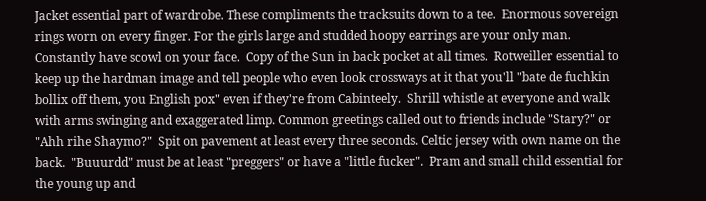Jacket essential part of wardrobe. These compliments the tracksuits down to a tee.  Enormous sovereign rings worn on every finger. For the girls large and studded hoopy earrings are your only man.   Constantly have scowl on your face.  Copy of the Sun in back pocket at all times.  Rotweiller essential to keep up the hardman image and tell people who even look crossways at it that you'll "bate de fuchkin bollix off them, you English pox" even if they're from Cabinteely.  Shrill whistle at everyone and walk with arms swinging and exaggerated limp. Common greetings called out to friends include "Stary?" or "Ahh rihe Shaymo?"  Spit on pavement at least every three seconds. Celtic jersey with own name on the back.  "Buuurdd" must be at least "preggers" or have a "little fucker".  Pram and small child essential for the young up and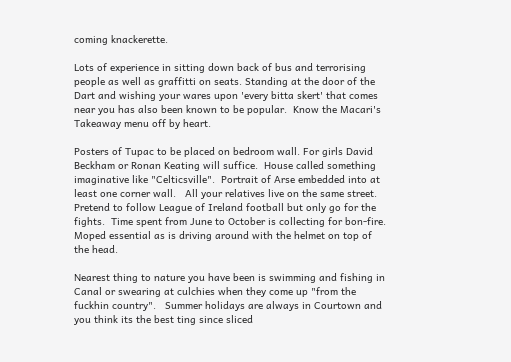coming knackerette.

Lots of experience in sitting down back of bus and terrorising people as well as graffitti on seats. Standing at the door of the Dart and wishing your wares upon 'every bitta skert' that comes near you has also been known to be popular.  Know the Macari's Takeaway menu off by heart.

Posters of Tupac to be placed on bedroom wall. For girls David Beckham or Ronan Keating will suffice.  House called something imaginative like "Celticsville".  Portrait of Arse embedded into at least one corner wall.   All your relatives live on the same street.   Pretend to follow League of Ireland football but only go for the fights.  Time spent from June to October is collecting for bon-fire.  Moped essential as is driving around with the helmet on top of the head.

Nearest thing to nature you have been is swimming and fishing in Canal or swearing at culchies when they come up "from the fuckhin country".   Summer holidays are always in Courtown and you think its the best ting since sliced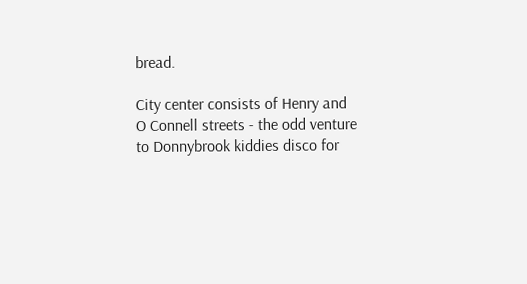bread.

City center consists of Henry and O Connell streets - the odd venture to Donnybrook kiddies disco for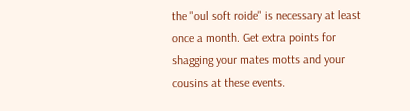the "oul soft roide" is necessary at least once a month. Get extra points for shagging your mates motts and your cousins at these events.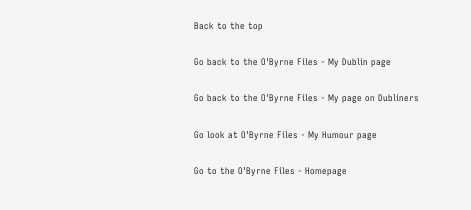Back to the top

Go back to the O'Byrne Files - My Dublin page

Go back to the O'Byrne Files - My page on Dubliners

Go look at O'Byrne Files - My Humour page

Go to the O'Byrne Files - Homepage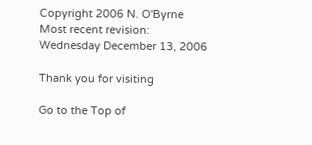Copyright 2006 N. O'Byrne Most recent revision: Wednesday December 13, 2006

Thank you for visiting

Go to the Top of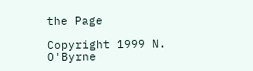the Page

Copyright 1999 N. O'Byrne